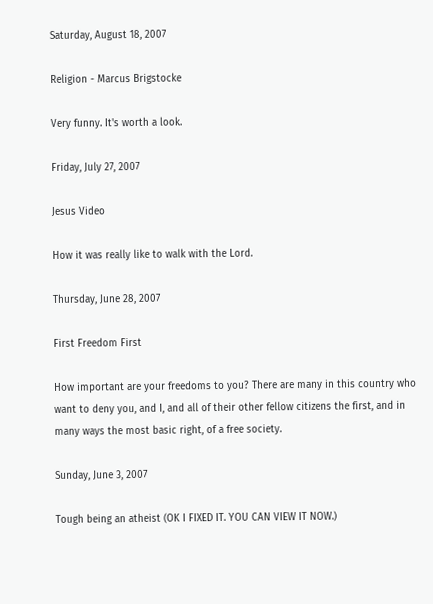Saturday, August 18, 2007

Religion - Marcus Brigstocke

Very funny. It's worth a look.

Friday, July 27, 2007

Jesus Video

How it was really like to walk with the Lord.

Thursday, June 28, 2007

First Freedom First

How important are your freedoms to you? There are many in this country who want to deny you, and I, and all of their other fellow citizens the first, and in many ways the most basic right, of a free society.

Sunday, June 3, 2007

Tough being an atheist (OK I FIXED IT. YOU CAN VIEW IT NOW.)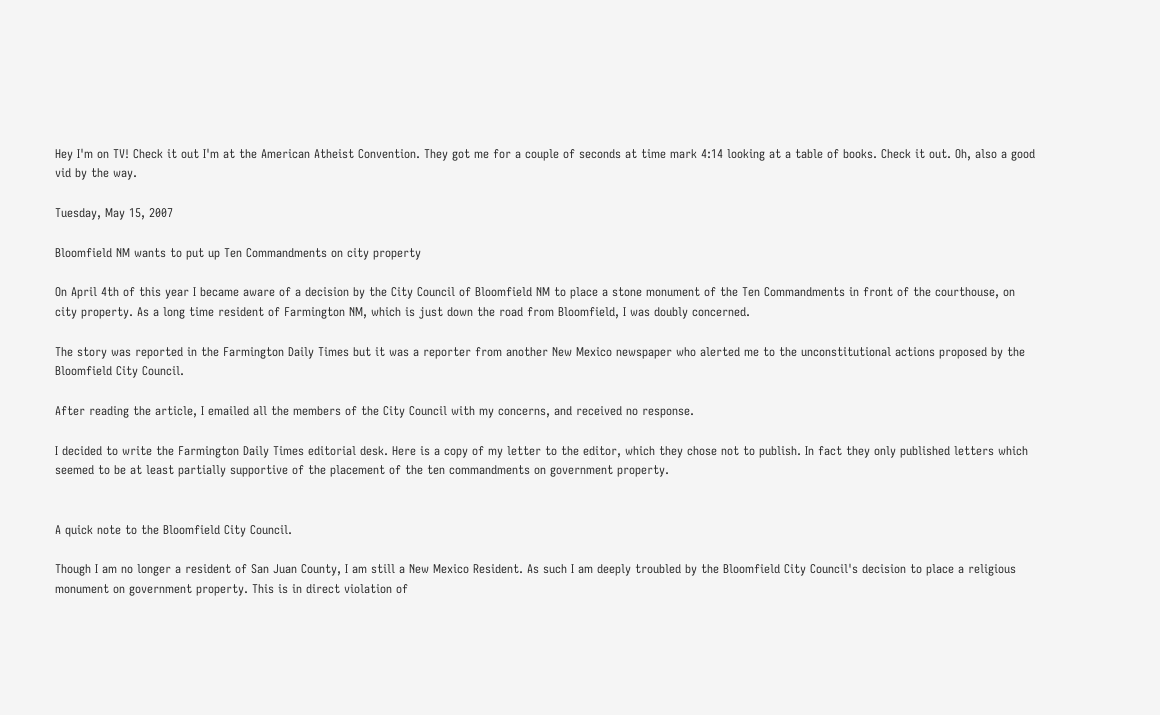Hey I'm on TV! Check it out I'm at the American Atheist Convention. They got me for a couple of seconds at time mark 4:14 looking at a table of books. Check it out. Oh, also a good vid by the way.

Tuesday, May 15, 2007

Bloomfield NM wants to put up Ten Commandments on city property

On April 4th of this year I became aware of a decision by the City Council of Bloomfield NM to place a stone monument of the Ten Commandments in front of the courthouse, on city property. As a long time resident of Farmington NM, which is just down the road from Bloomfield, I was doubly concerned.

The story was reported in the Farmington Daily Times but it was a reporter from another New Mexico newspaper who alerted me to the unconstitutional actions proposed by the Bloomfield City Council.

After reading the article, I emailed all the members of the City Council with my concerns, and received no response.

I decided to write the Farmington Daily Times editorial desk. Here is a copy of my letter to the editor, which they chose not to publish. In fact they only published letters which seemed to be at least partially supportive of the placement of the ten commandments on government property.


A quick note to the Bloomfield City Council.

Though I am no longer a resident of San Juan County, I am still a New Mexico Resident. As such I am deeply troubled by the Bloomfield City Council's decision to place a religious monument on government property. This is in direct violation of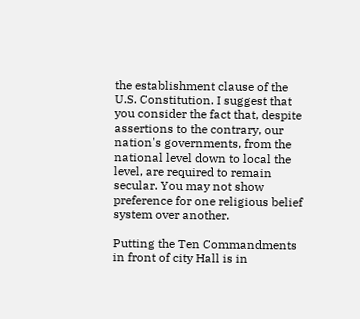the establishment clause of the U.S. Constitution. I suggest that you consider the fact that, despite assertions to the contrary, our nation's governments, from the national level down to local the level, are required to remain secular. You may not show preference for one religious belief system over another.

Putting the Ten Commandments in front of city Hall is in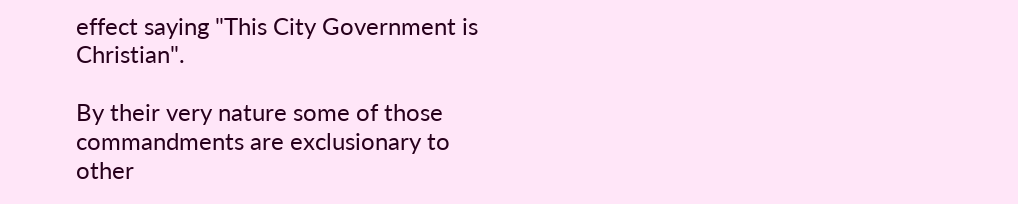effect saying "This City Government is Christian".

By their very nature some of those commandments are exclusionary to other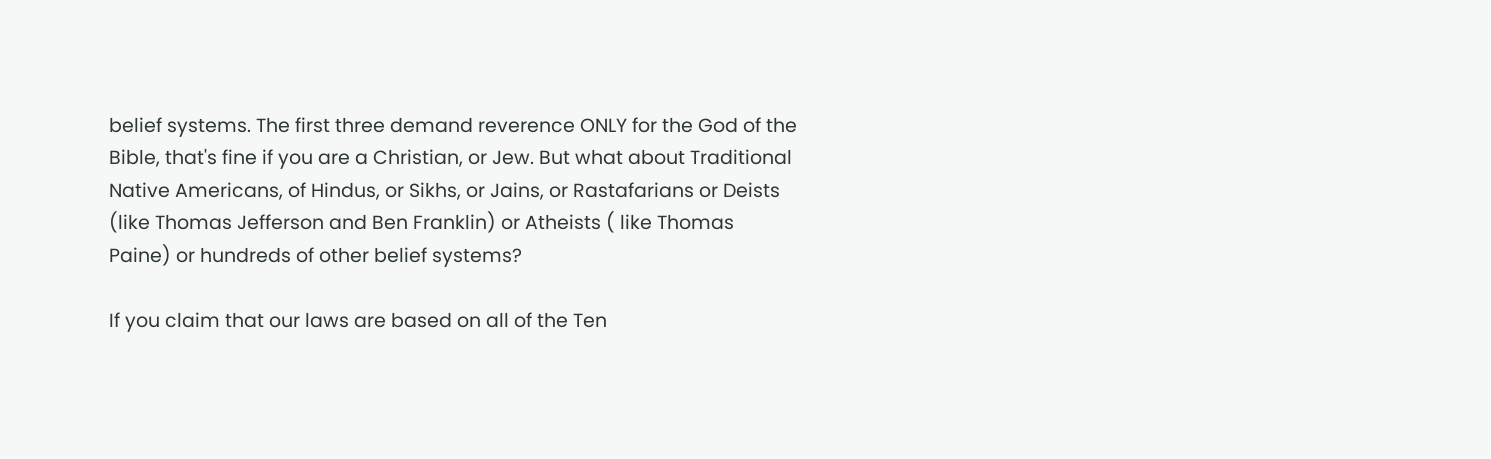belief systems. The first three demand reverence ONLY for the God of the Bible, that's fine if you are a Christian, or Jew. But what about Traditional Native Americans, of Hindus, or Sikhs, or Jains, or Rastafarians or Deists (like Thomas Jefferson and Ben Franklin) or Atheists ( like Thomas Paine) or hundreds of other belief systems?

If you claim that our laws are based on all of the Ten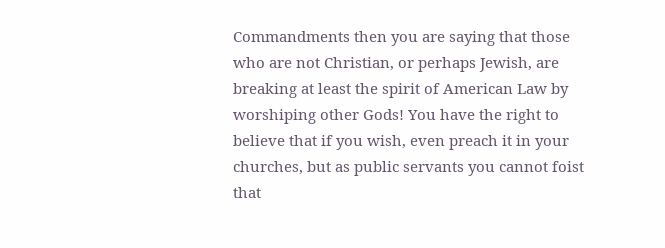Commandments then you are saying that those who are not Christian, or perhaps Jewish, are breaking at least the spirit of American Law by worshiping other Gods! You have the right to believe that if you wish, even preach it in your churches, but as public servants you cannot foist that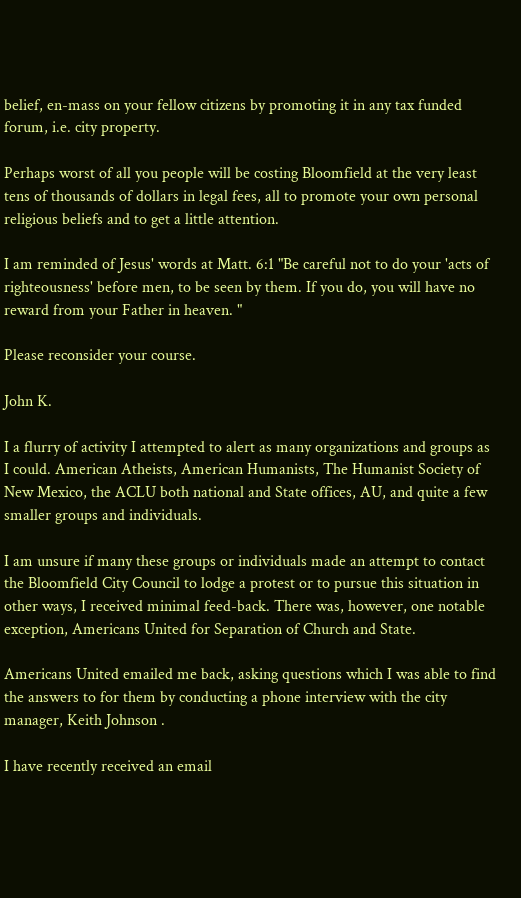belief, en-mass on your fellow citizens by promoting it in any tax funded forum, i.e. city property.

Perhaps worst of all you people will be costing Bloomfield at the very least tens of thousands of dollars in legal fees, all to promote your own personal religious beliefs and to get a little attention.

I am reminded of Jesus' words at Matt. 6:1 "Be careful not to do your 'acts of righteousness' before men, to be seen by them. If you do, you will have no reward from your Father in heaven. "

Please reconsider your course.

John K.

I a flurry of activity I attempted to alert as many organizations and groups as I could. American Atheists, American Humanists, The Humanist Society of New Mexico, the ACLU both national and State offices, AU, and quite a few smaller groups and individuals.

I am unsure if many these groups or individuals made an attempt to contact the Bloomfield City Council to lodge a protest or to pursue this situation in other ways, I received minimal feed-back. There was, however, one notable exception, Americans United for Separation of Church and State.

Americans United emailed me back, asking questions which I was able to find the answers to for them by conducting a phone interview with the city manager, Keith Johnson .

I have recently received an email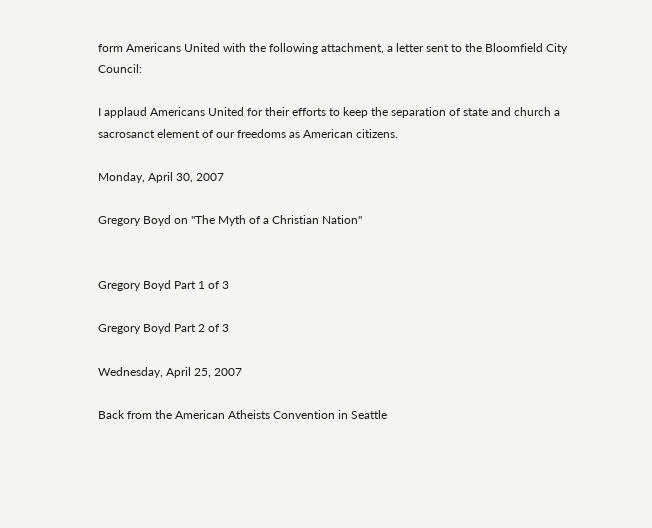form Americans United with the following attachment, a letter sent to the Bloomfield City Council:

I applaud Americans United for their efforts to keep the separation of state and church a sacrosanct element of our freedoms as American citizens.

Monday, April 30, 2007

Gregory Boyd on "The Myth of a Christian Nation"


Gregory Boyd Part 1 of 3

Gregory Boyd Part 2 of 3

Wednesday, April 25, 2007

Back from the American Atheists Convention in Seattle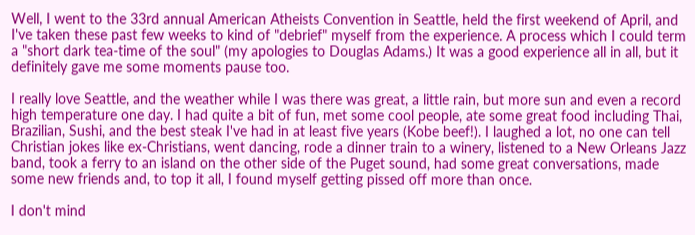Well, I went to the 33rd annual American Atheists Convention in Seattle, held the first weekend of April, and I've taken these past few weeks to kind of "debrief" myself from the experience. A process which I could term a "short dark tea-time of the soul" (my apologies to Douglas Adams.) It was a good experience all in all, but it definitely gave me some moments pause too.

I really love Seattle, and the weather while I was there was great, a little rain, but more sun and even a record high temperature one day. I had quite a bit of fun, met some cool people, ate some great food including Thai, Brazilian, Sushi, and the best steak I've had in at least five years (Kobe beef!). I laughed a lot, no one can tell Christian jokes like ex-Christians, went dancing, rode a dinner train to a winery, listened to a New Orleans Jazz band, took a ferry to an island on the other side of the Puget sound, had some great conversations, made some new friends and, to top it all, I found myself getting pissed off more than once.

I don't mind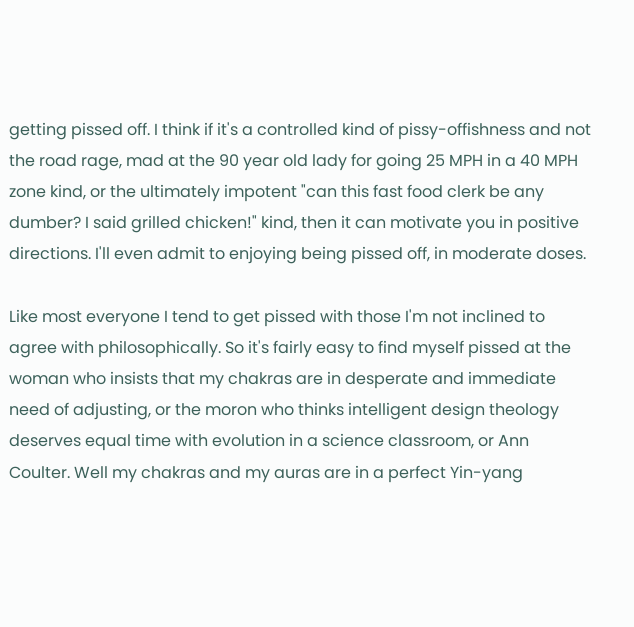getting pissed off. I think if it's a controlled kind of pissy-offishness and not the road rage, mad at the 90 year old lady for going 25 MPH in a 40 MPH zone kind, or the ultimately impotent "can this fast food clerk be any dumber? I said grilled chicken!" kind, then it can motivate you in positive directions. I'll even admit to enjoying being pissed off, in moderate doses.

Like most everyone I tend to get pissed with those I'm not inclined to agree with philosophically. So it's fairly easy to find myself pissed at the woman who insists that my chakras are in desperate and immediate need of adjusting, or the moron who thinks intelligent design theology deserves equal time with evolution in a science classroom, or Ann Coulter. Well my chakras and my auras are in a perfect Yin-yang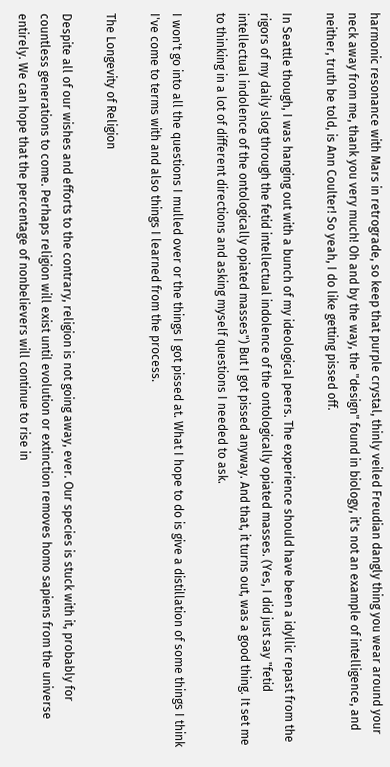harmonic resonance with Mars in retrograde, so keep that purple crystal, thinly veiled Freudian dangly thing you wear around your neck away from me, thank you very much! Oh and by the way, the "design" found in biology, it's not an example of intelligence, and neither, truth be told, is Ann Coulter! So yeah, I do like getting pissed off.

In Seattle though, I was hanging out with a bunch of my ideological peers. The experience should have been a idyllic repast from the rigors of my daily slog through the fetid intellectual indolence of the ontologically opiated masses. (Yes, I did just say "fetid intellectual indolence of the ontologically opiated masses") But I got pissed anyway. And that, it turns out, was a good thing. It set me to thinking in a lot of different directions and asking myself questions I needed to ask.

I won't go into all the questions I mulled over or the things I got pissed at. What I hope to do is give a distillation of some things I think I've come to terms with and also things I learned from the process.

The Longevity of Religion

Despite all of our wishes and efforts to the contrary, religion is not going away, ever. Our species is stuck with it, probably for countless generations to come. Perhaps religion will exist until evolution or extinction removes homo sapiens from the universe entirely. We can hope that the percentage of nonbelievers will continue to rise in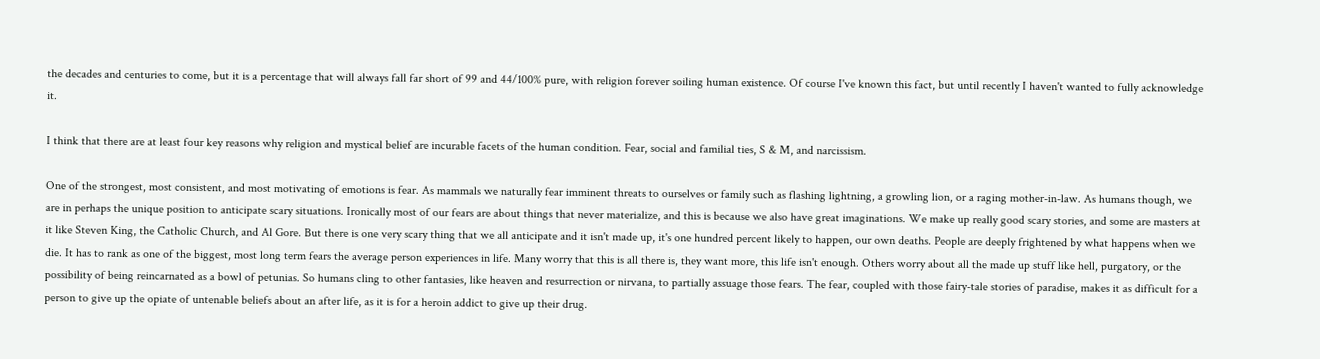the decades and centuries to come, but it is a percentage that will always fall far short of 99 and 44/100% pure, with religion forever soiling human existence. Of course I've known this fact, but until recently I haven't wanted to fully acknowledge it.

I think that there are at least four key reasons why religion and mystical belief are incurable facets of the human condition. Fear, social and familial ties, S & M, and narcissism.

One of the strongest, most consistent, and most motivating of emotions is fear. As mammals we naturally fear imminent threats to ourselves or family such as flashing lightning, a growling lion, or a raging mother-in-law. As humans though, we are in perhaps the unique position to anticipate scary situations. Ironically most of our fears are about things that never materialize, and this is because we also have great imaginations. We make up really good scary stories, and some are masters at it like Steven King, the Catholic Church, and Al Gore. But there is one very scary thing that we all anticipate and it isn't made up, it's one hundred percent likely to happen, our own deaths. People are deeply frightened by what happens when we die. It has to rank as one of the biggest, most long term fears the average person experiences in life. Many worry that this is all there is, they want more, this life isn't enough. Others worry about all the made up stuff like hell, purgatory, or the possibility of being reincarnated as a bowl of petunias. So humans cling to other fantasies, like heaven and resurrection or nirvana, to partially assuage those fears. The fear, coupled with those fairy-tale stories of paradise, makes it as difficult for a person to give up the opiate of untenable beliefs about an after life, as it is for a heroin addict to give up their drug.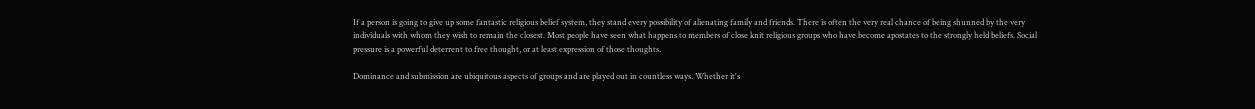If a person is going to give up some fantastic religious belief system, they stand every possibility of alienating family and friends. There is often the very real chance of being shunned by the very individuals with whom they wish to remain the closest. Most people have seen what happens to members of close knit religious groups who have become apostates to the strongly held beliefs. Social pressure is a powerful deterrent to free thought, or at least expression of those thoughts.

Dominance and submission are ubiquitous aspects of groups and are played out in countless ways. Whether it's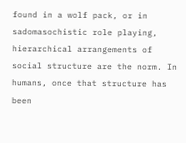found in a wolf pack, or in sadomasochistic role playing, hierarchical arrangements of social structure are the norm. In humans, once that structure has been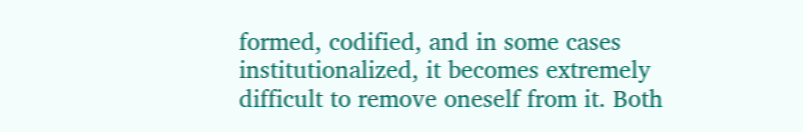formed, codified, and in some cases institutionalized, it becomes extremely difficult to remove oneself from it. Both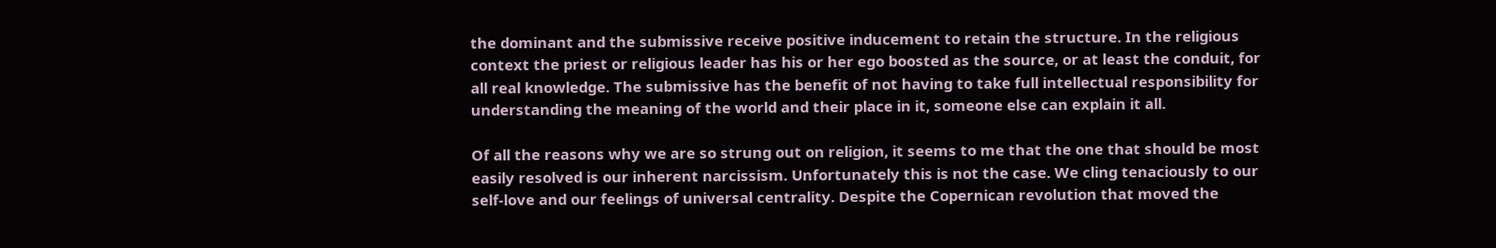the dominant and the submissive receive positive inducement to retain the structure. In the religious context the priest or religious leader has his or her ego boosted as the source, or at least the conduit, for all real knowledge. The submissive has the benefit of not having to take full intellectual responsibility for understanding the meaning of the world and their place in it, someone else can explain it all.

Of all the reasons why we are so strung out on religion, it seems to me that the one that should be most easily resolved is our inherent narcissism. Unfortunately this is not the case. We cling tenaciously to our self-love and our feelings of universal centrality. Despite the Copernican revolution that moved the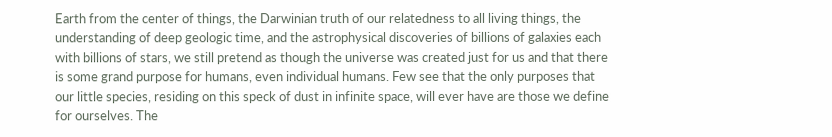Earth from the center of things, the Darwinian truth of our relatedness to all living things, the understanding of deep geologic time, and the astrophysical discoveries of billions of galaxies each with billions of stars, we still pretend as though the universe was created just for us and that there is some grand purpose for humans, even individual humans. Few see that the only purposes that our little species, residing on this speck of dust in infinite space, will ever have are those we define for ourselves. The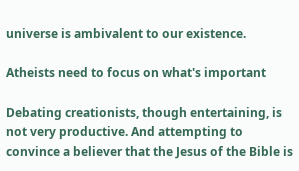universe is ambivalent to our existence.

Atheists need to focus on what's important

Debating creationists, though entertaining, is not very productive. And attempting to convince a believer that the Jesus of the Bible is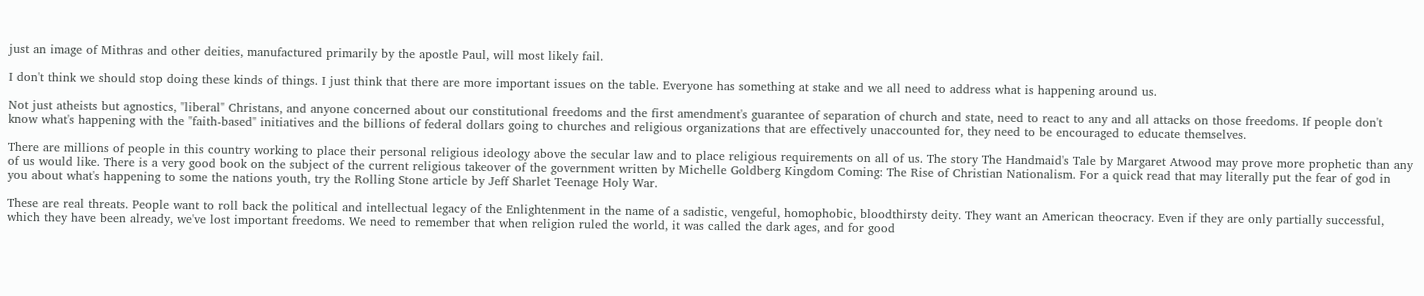just an image of Mithras and other deities, manufactured primarily by the apostle Paul, will most likely fail.

I don't think we should stop doing these kinds of things. I just think that there are more important issues on the table. Everyone has something at stake and we all need to address what is happening around us.

Not just atheists but agnostics, "liberal" Christans, and anyone concerned about our constitutional freedoms and the first amendment's guarantee of separation of church and state, need to react to any and all attacks on those freedoms. If people don't know what's happening with the "faith-based" initiatives and the billions of federal dollars going to churches and religious organizations that are effectively unaccounted for, they need to be encouraged to educate themselves.

There are millions of people in this country working to place their personal religious ideology above the secular law and to place religious requirements on all of us. The story The Handmaid's Tale by Margaret Atwood may prove more prophetic than any of us would like. There is a very good book on the subject of the current religious takeover of the government written by Michelle Goldberg Kingdom Coming: The Rise of Christian Nationalism. For a quick read that may literally put the fear of god in you about what's happening to some the nations youth, try the Rolling Stone article by Jeff Sharlet Teenage Holy War.

These are real threats. People want to roll back the political and intellectual legacy of the Enlightenment in the name of a sadistic, vengeful, homophobic, bloodthirsty deity. They want an American theocracy. Even if they are only partially successful, which they have been already, we've lost important freedoms. We need to remember that when religion ruled the world, it was called the dark ages, and for good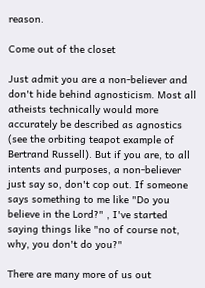reason.

Come out of the closet

Just admit you are a non-believer and don't hide behind agnosticism. Most all atheists technically would more accurately be described as agnostics (see the orbiting teapot example of Bertrand Russell). But if you are, to all intents and purposes, a non-believer just say so, don't cop out. If someone says something to me like "Do you believe in the Lord?" , I've started saying things like "no of course not, why, you don't do you?"

There are many more of us out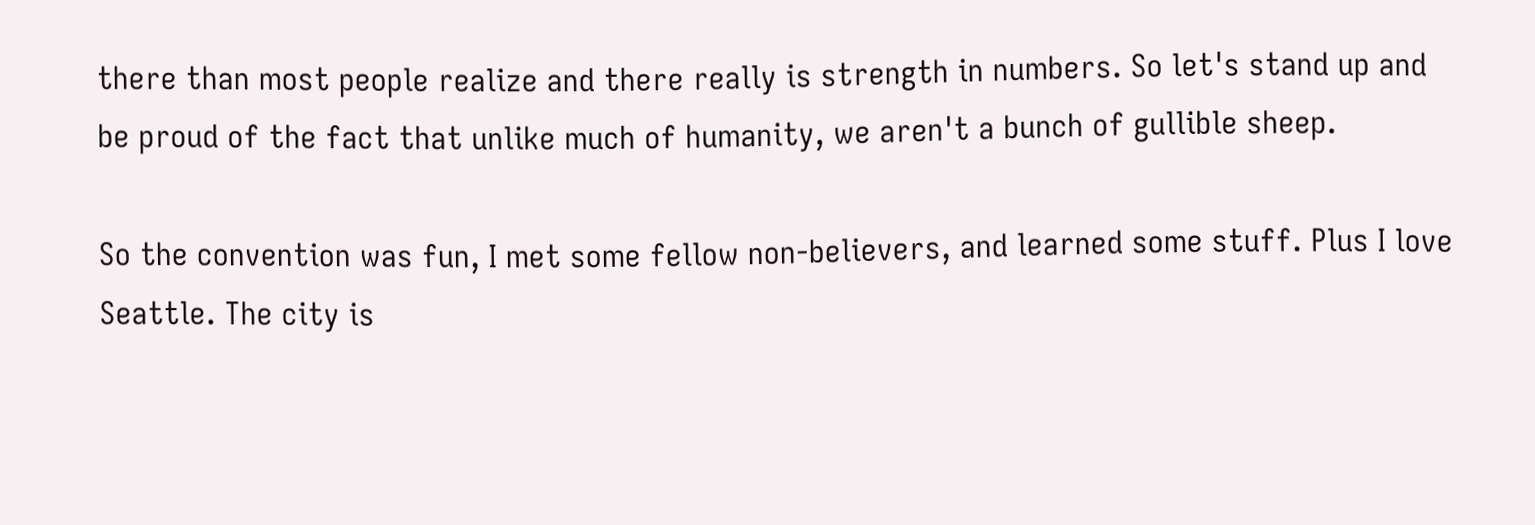there than most people realize and there really is strength in numbers. So let's stand up and be proud of the fact that unlike much of humanity, we aren't a bunch of gullible sheep.

So the convention was fun, I met some fellow non-believers, and learned some stuff. Plus I love Seattle. The city is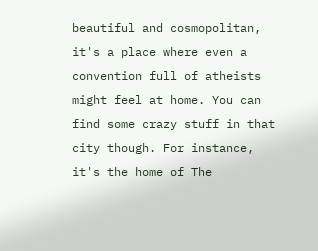beautiful and cosmopolitan, it's a place where even a convention full of atheists might feel at home. You can find some crazy stuff in that city though. For instance, it's the home of The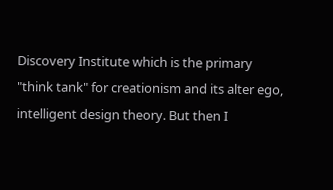Discovery Institute which is the primary "think tank" for creationism and its alter ego, intelligent design theory. But then I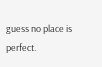guess no place is perfect.